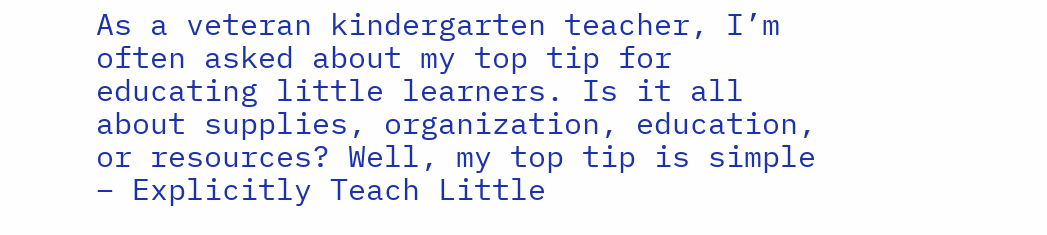As a veteran kindergarten teacher, I’m often asked about my top tip for educating little learners. Is it all about supplies, organization, education, or resources? Well, my top tip is simple – Explicitly Teach Little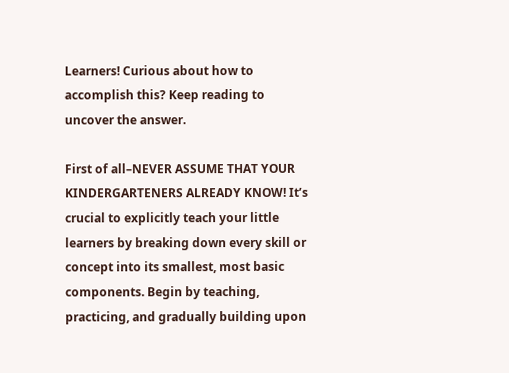Learners! Curious about how to accomplish this? Keep reading to uncover the answer.

First of all–NEVER ASSUME THAT YOUR KINDERGARTENERS ALREADY KNOW! It’s crucial to explicitly teach your little learners by breaking down every skill or concept into its smallest, most basic components. Begin by teaching, practicing, and gradually building upon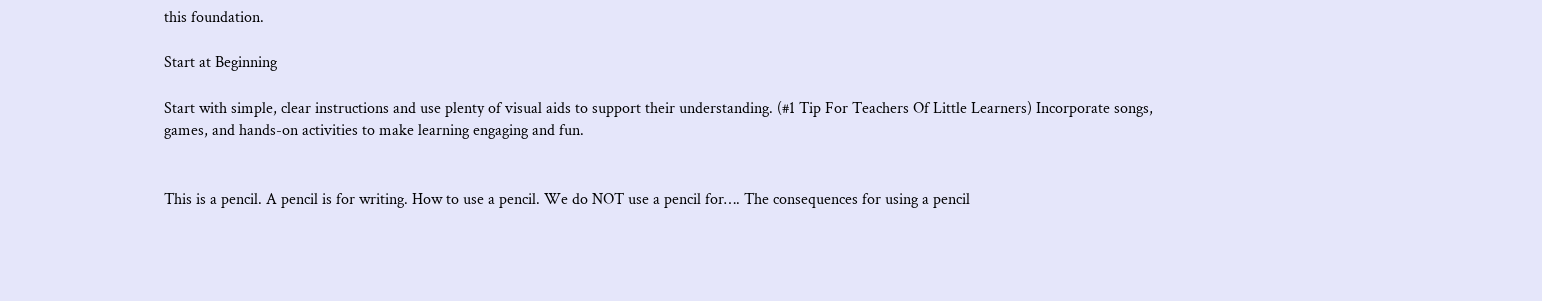this foundation.

Start at Beginning

Start with simple, clear instructions and use plenty of visual aids to support their understanding. (#1 Tip For Teachers Of Little Learners) Incorporate songs, games, and hands-on activities to make learning engaging and fun.


This is a pencil. A pencil is for writing. How to use a pencil. We do NOT use a pencil for…. The consequences for using a pencil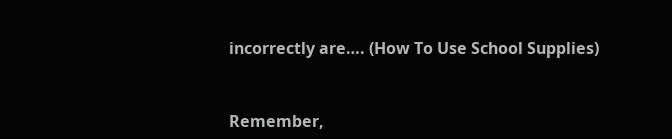incorrectly are…. (How To Use School Supplies)


Remember,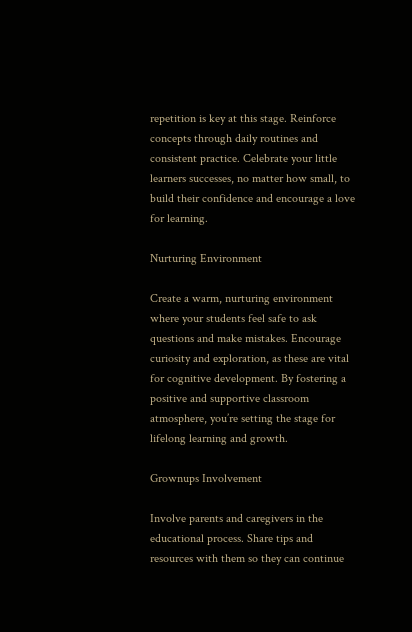repetition is key at this stage. Reinforce concepts through daily routines and consistent practice. Celebrate your little learners successes, no matter how small, to build their confidence and encourage a love for learning.

Nurturing Environment

Create a warm, nurturing environment where your students feel safe to ask questions and make mistakes. Encourage curiosity and exploration, as these are vital for cognitive development. By fostering a positive and supportive classroom atmosphere, you’re setting the stage for lifelong learning and growth.

Grownups Involvement

Involve parents and caregivers in the educational process. Share tips and resources with them so they can continue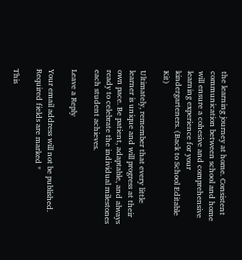the learning journey at home. Consistent communication between school and home will ensure a cohesive and comprehensive learning experience for your kindergarteners. (Back to School Editable Kit)

Ultimately, remember that every little learner is unique and will progress at their own pace. Be patient, adaptable, and always ready to celebrate the individual milestones each student achieves.

Leave a Reply

Your email address will not be published. Required fields are marked *

This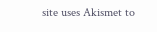site uses Akismet to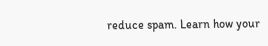reduce spam. Learn how your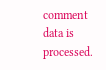comment data is processed.